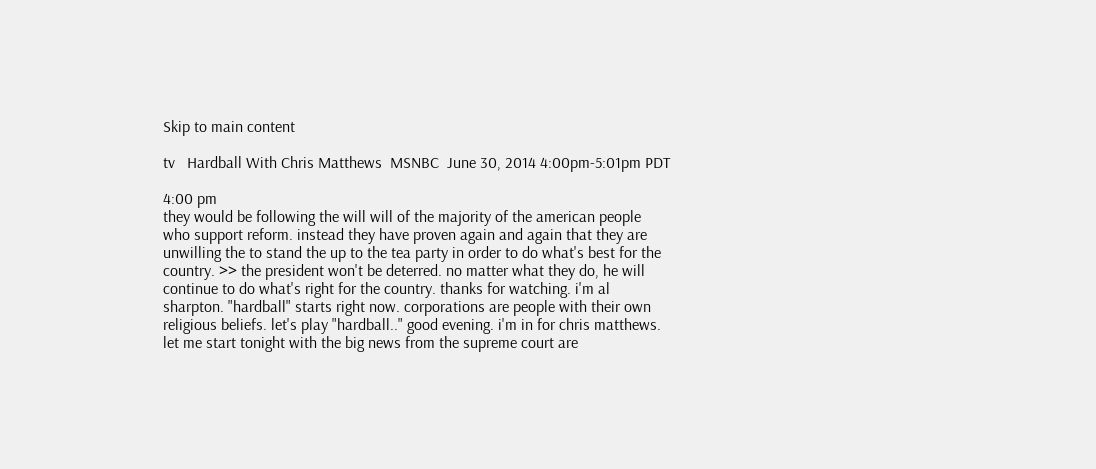Skip to main content

tv   Hardball With Chris Matthews  MSNBC  June 30, 2014 4:00pm-5:01pm PDT

4:00 pm
they would be following the will will of the majority of the american people who support reform. instead they have proven again and again that they are unwilling the to stand the up to the tea party in order to do what's best for the country. >> the president won't be deterred. no matter what they do, he will continue to do what's right for the country. thanks for watching. i'm al sharpton. "hardball" starts right now. corporations are people with their own religious beliefs. let's play "hardball.." good evening. i'm in for chris matthews. let me start tonight with the big news from the supreme court are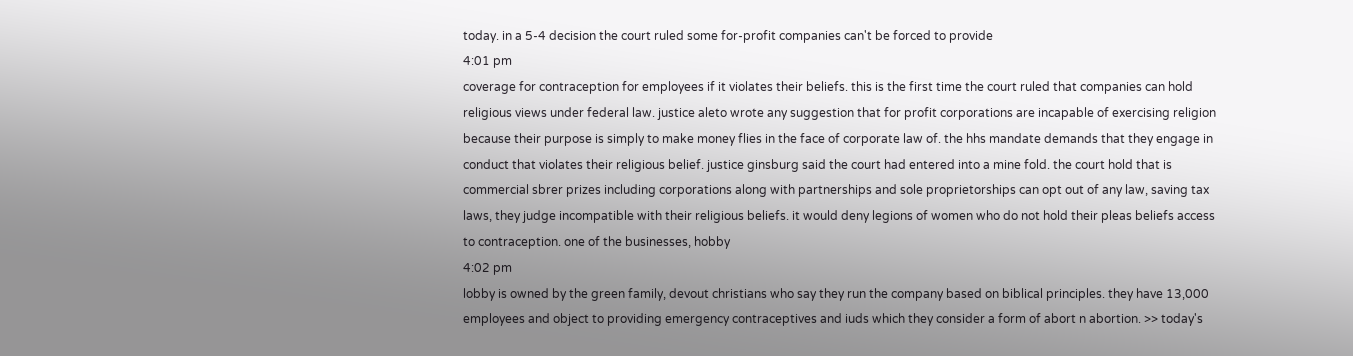today. in a 5-4 decision the court ruled some for-profit companies can't be forced to provide
4:01 pm
coverage for contraception for employees if it violates their beliefs. this is the first time the court ruled that companies can hold religious views under federal law. justice aleto wrote any suggestion that for profit corporations are incapable of exercising religion because their purpose is simply to make money flies in the face of corporate law of. the hhs mandate demands that they engage in conduct that violates their religious belief. justice ginsburg said the court had entered into a mine fold. the court hold that is commercial sbrer prizes including corporations along with partnerships and sole proprietorships can opt out of any law, saving tax laws, they judge incompatible with their religious beliefs. it would deny legions of women who do not hold their pleas beliefs access to contraception. one of the businesses, hobby
4:02 pm
lobby is owned by the green family, devout christians who say they run the company based on biblical principles. they have 13,000 employees and object to providing emergency contraceptives and iuds which they consider a form of abort n abortion. >> today's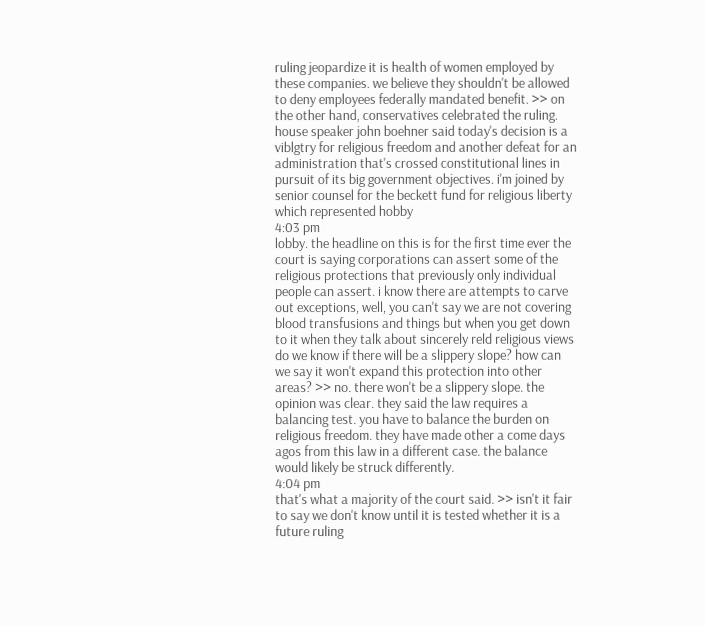ruling jeopardize it is health of women employed by these companies. we believe they shouldn't be allowed to deny employees federally mandated benefit. >> on the other hand, conservatives celebrated the ruling. house speaker john boehner said today's decision is a viblgtry for religious freedom and another defeat for an administration that's crossed constitutional lines in pursuit of its big government objectives. i'm joined by senior counsel for the beckett fund for religious liberty which represented hobby
4:03 pm
lobby. the headline on this is for the first time ever the court is saying corporations can assert some of the religious protections that previously only individual people can assert. i know there are attempts to carve out exceptions, well, you can't say we are not covering blood transfusions and things but when you get down to it when they talk about sincerely reld religious views do we know if there will be a slippery slope? how can we say it won't expand this protection into other areas? >> no. there won't be a slippery slope. the opinion was clear. they said the law requires a balancing test. you have to balance the burden on religious freedom. they have made other a come days agos from this law in a different case. the balance would likely be struck differently.
4:04 pm
that's what a majority of the court said. >> isn't it fair to say we don't know until it is tested whether it is a future ruling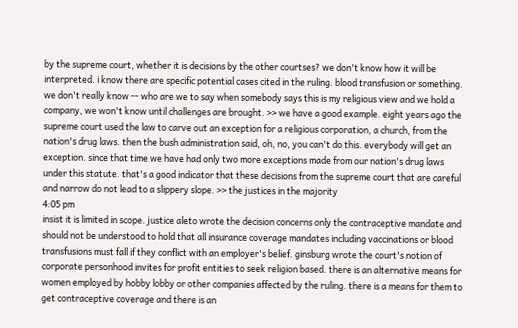by the supreme court, whether it is decisions by the other courtses? we don't know how it will be interpreted. i know there are specific potential cases cited in the ruling. blood transfusion or something. we don't really know -- who are we to say when somebody says this is my religious view and we hold a company, we won't know until challenges are brought. >> we have a good example. eight years ago the supreme court used the law to carve out an exception for a religious corporation, a church, from the nation's drug laws. then the bush administration said, oh, no, you can't do this. everybody will get an exception. since that time we have had only two more exceptions made from our nation's drug laws under this statute. that's a good indicator that these decisions from the supreme court that are careful and narrow do not lead to a slippery slope. >> the justices in the majority
4:05 pm
insist it is limited in scope. justice aleto wrote the decision concerns only the contraceptive mandate and should not be understood to hold that all insurance coverage mandates including vaccinations or blood transfusions must fall if they conflict with an employer's belief. ginsburg wrote the court's notion of corporate personhood invites for profit entities to seek religion based. there is an alternative means for women employed by hobby lobby or other companies affected by the ruling. there is a means for them to get contraceptive coverage and there is an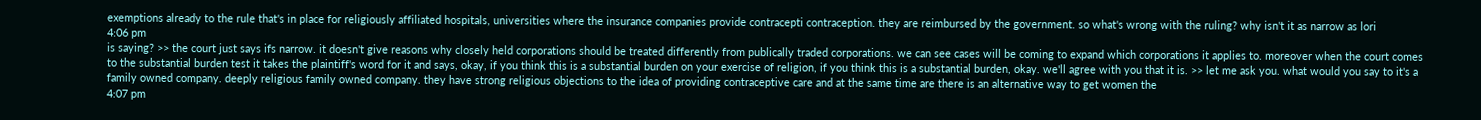exemptions already to the rule that's in place for religiously affiliated hospitals, universities where the insurance companies provide contracepti contraception. they are reimbursed by the government. so what's wrong with the ruling? why isn't it as narrow as lori
4:06 pm
is saying? >> the court just says ifs narrow. it doesn't give reasons why closely held corporations should be treated differently from publically traded corporations. we can see cases will be coming to expand which corporations it applies to. moreover when the court comes to the substantial burden test it takes the plaintiff's word for it and says, okay, if you think this is a substantial burden on your exercise of religion, if you think this is a substantial burden, okay. we'll agree with you that it is. >> let me ask you. what would you say to it's a family owned company. deeply religious family owned company. they have strong religious objections to the idea of providing contraceptive care and at the same time are there is an alternative way to get women the
4:07 pm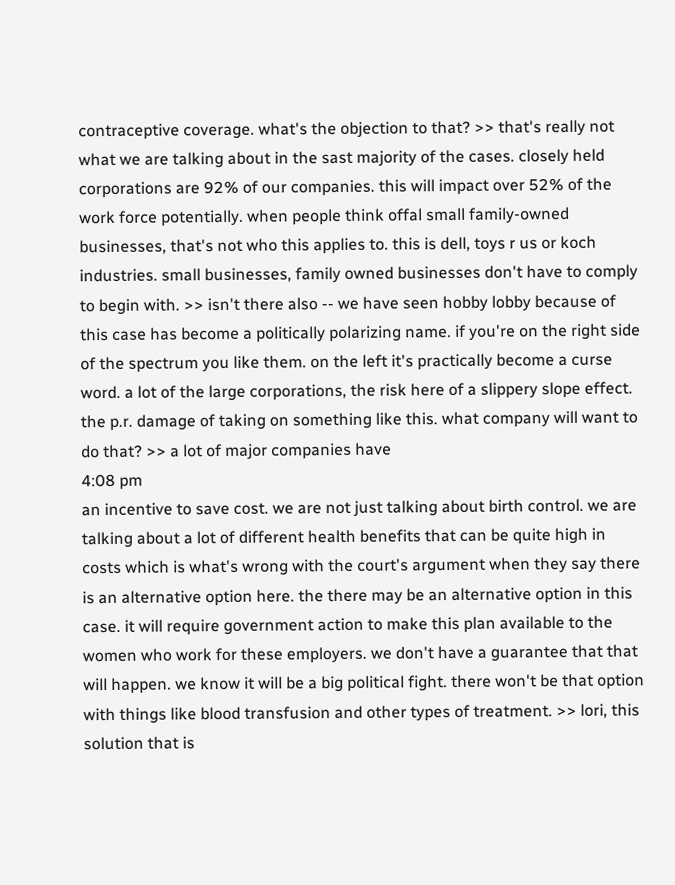contraceptive coverage. what's the objection to that? >> that's really not what we are talking about in the sast majority of the cases. closely held corporations are 92% of our companies. this will impact over 52% of the work force potentially. when people think offal small family-owned businesses, that's not who this applies to. this is dell, toys r us or koch industries. small businesses, family owned businesses don't have to comply to begin with. >> isn't there also -- we have seen hobby lobby because of this case has become a politically polarizing name. if you're on the right side of the spectrum you like them. on the left it's practically become a curse word. a lot of the large corporations, the risk here of a slippery slope effect. the p.r. damage of taking on something like this. what company will want to do that? >> a lot of major companies have
4:08 pm
an incentive to save cost. we are not just talking about birth control. we are talking about a lot of different health benefits that can be quite high in costs which is what's wrong with the court's argument when they say there is an alternative option here. the there may be an alternative option in this case. it will require government action to make this plan available to the women who work for these employers. we don't have a guarantee that that will happen. we know it will be a big political fight. there won't be that option with things like blood transfusion and other types of treatment. >> lori, this solution that is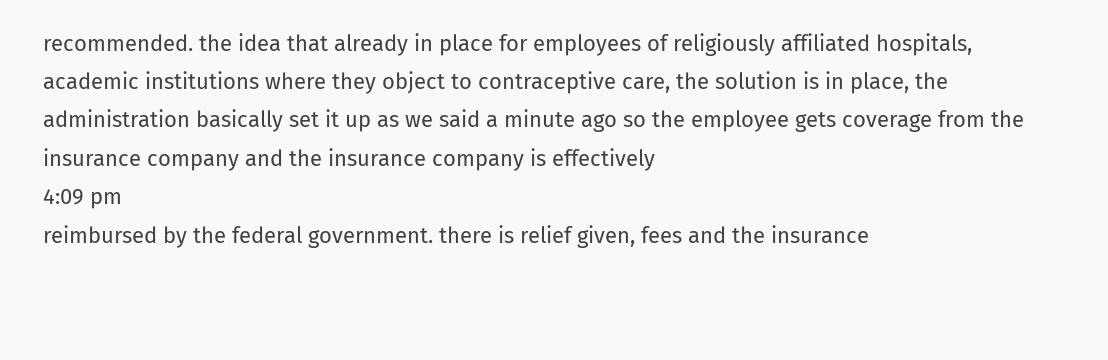recommended. the idea that already in place for employees of religiously affiliated hospitals, academic institutions where they object to contraceptive care, the solution is in place, the administration basically set it up as we said a minute ago so the employee gets coverage from the insurance company and the insurance company is effectively
4:09 pm
reimbursed by the federal government. there is relief given, fees and the insurance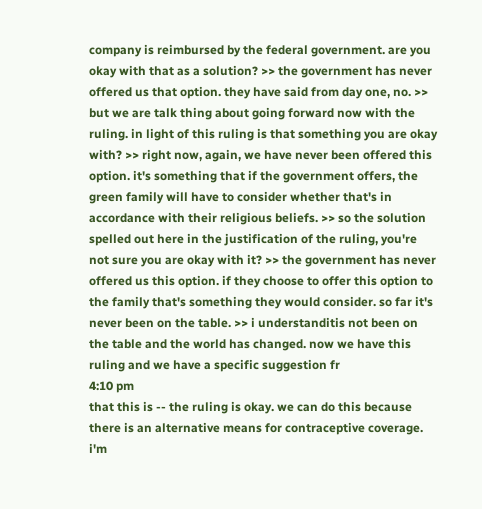company is reimbursed by the federal government. are you okay with that as a solution? >> the government has never offered us that option. they have said from day one, no. >> but we are talk thing about going forward now with the ruling. in light of this ruling is that something you are okay with? >> right now, again, we have never been offered this option. it's something that if the government offers, the green family will have to consider whether that's in accordance with their religious beliefs. >> so the solution spelled out here in the justification of the ruling, you're not sure you are okay with it? >> the government has never offered us this option. if they choose to offer this option to the family that's something they would consider. so far it's never been on the table. >> i understanditis not been on the table and the world has changed. now we have this ruling and we have a specific suggestion fr
4:10 pm
that this is -- the ruling is okay. we can do this because there is an alternative means for contraceptive coverage. i'm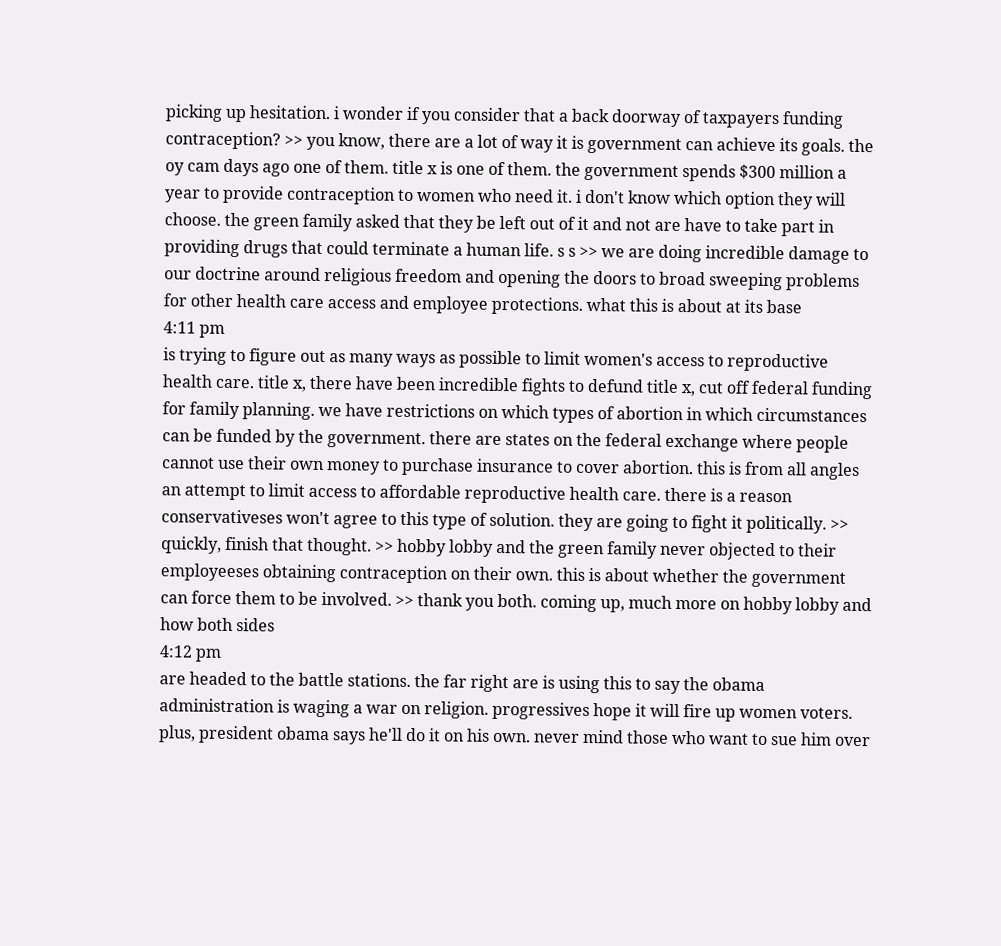picking up hesitation. i wonder if you consider that a back doorway of taxpayers funding contraception? >> you know, there are a lot of way it is government can achieve its goals. the oy cam days ago one of them. title x is one of them. the government spends $300 million a year to provide contraception to women who need it. i don't know which option they will choose. the green family asked that they be left out of it and not are have to take part in providing drugs that could terminate a human life. s s >> we are doing incredible damage to our doctrine around religious freedom and opening the doors to broad sweeping problems for other health care access and employee protections. what this is about at its base
4:11 pm
is trying to figure out as many ways as possible to limit women's access to reproductive health care. title x, there have been incredible fights to defund title x, cut off federal funding for family planning. we have restrictions on which types of abortion in which circumstances can be funded by the government. there are states on the federal exchange where people cannot use their own money to purchase insurance to cover abortion. this is from all angles an attempt to limit access to affordable reproductive health care. there is a reason conservativeses won't agree to this type of solution. they are going to fight it politically. >> quickly, finish that thought. >> hobby lobby and the green family never objected to their employeeses obtaining contraception on their own. this is about whether the government can force them to be involved. >> thank you both. coming up, much more on hobby lobby and how both sides
4:12 pm
are headed to the battle stations. the far right are is using this to say the obama administration is waging a war on religion. progressives hope it will fire up women voters. plus, president obama says he'll do it on his own. never mind those who want to sue him over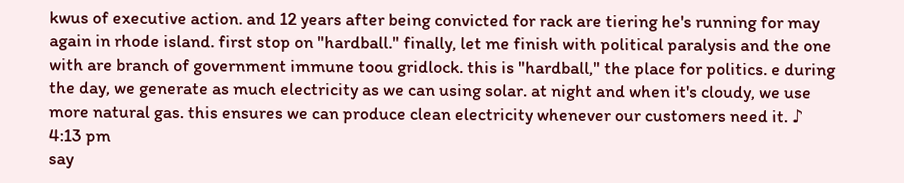kwus of executive action. and 12 years after being convicted for rack are tiering he's running for may again in rhode island. first stop on "hardball." finally, let me finish with political paralysis and the one with are branch of government immune toou gridlock. this is "hardball," the place for politics. e during the day, we generate as much electricity as we can using solar. at night and when it's cloudy, we use more natural gas. this ensures we can produce clean electricity whenever our customers need it. ♪
4:13 pm
say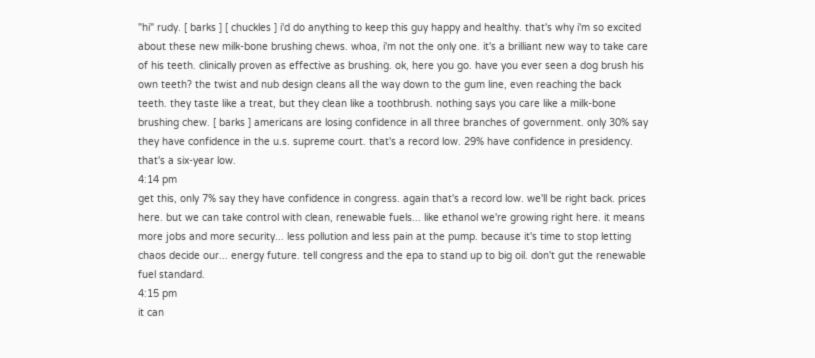"hi" rudy. [ barks ] [ chuckles ] i'd do anything to keep this guy happy and healthy. that's why i'm so excited about these new milk-bone brushing chews. whoa, i'm not the only one. it's a brilliant new way to take care of his teeth. clinically proven as effective as brushing. ok, here you go. have you ever seen a dog brush his own teeth? the twist and nub design cleans all the way down to the gum line, even reaching the back teeth. they taste like a treat, but they clean like a toothbrush. nothing says you care like a milk-bone brushing chew. [ barks ] americans are losing confidence in all three branches of government. only 30% say they have confidence in the u.s. supreme court. that's a record low. 29% have confidence in presidency. that's a six-year low.
4:14 pm
get this, only 7% say they have confidence in congress. again that's a record low. we'll be right back. prices here. but we can take control with clean, renewable fuels... like ethanol we're growing right here. it means more jobs and more security... less pollution and less pain at the pump. because it's time to stop letting chaos decide our... energy future. tell congress and the epa to stand up to big oil. don't gut the renewable fuel standard.
4:15 pm
it can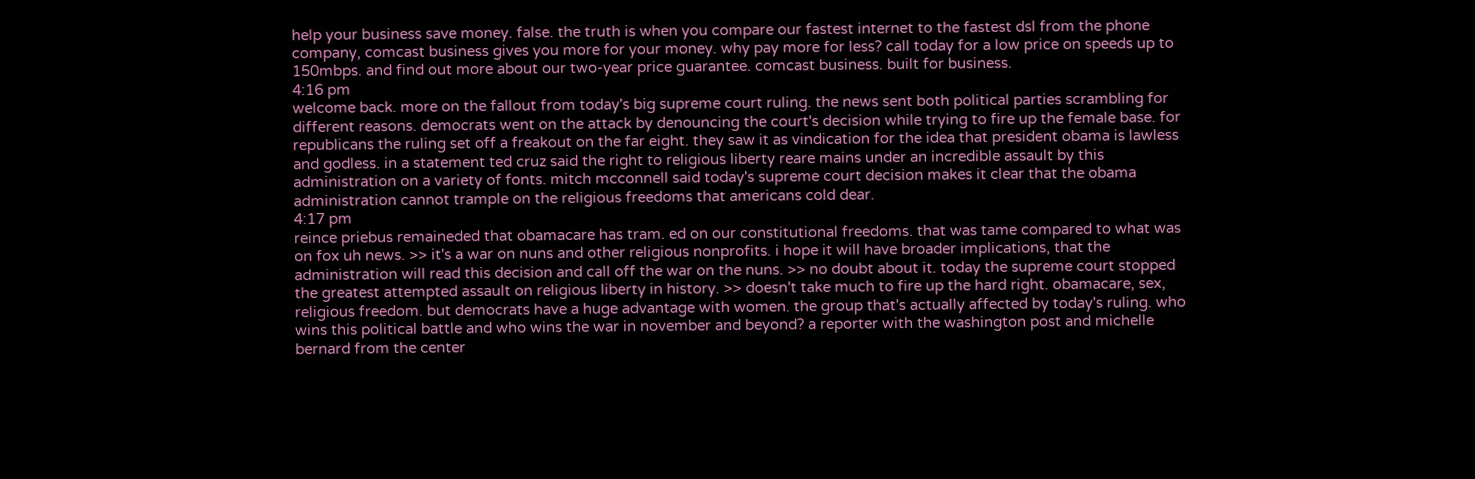help your business save money. false. the truth is when you compare our fastest internet to the fastest dsl from the phone company, comcast business gives you more for your money. why pay more for less? call today for a low price on speeds up to 150mbps. and find out more about our two-year price guarantee. comcast business. built for business.
4:16 pm
welcome back. more on the fallout from today's big supreme court ruling. the news sent both political parties scrambling for different reasons. democrats went on the attack by denouncing the court's decision while trying to fire up the female base. for republicans the ruling set off a freakout on the far eight. they saw it as vindication for the idea that president obama is lawless and godless. in a statement ted cruz said the right to religious liberty reare mains under an incredible assault by this administration on a variety of fonts. mitch mcconnell said today's supreme court decision makes it clear that the obama administration cannot trample on the religious freedoms that americans cold dear.
4:17 pm
reince priebus remaineded that obamacare has tram. ed on our constitutional freedoms. that was tame compared to what was on fox uh news. >> it's a war on nuns and other religious nonprofits. i hope it will have broader implications, that the administration will read this decision and call off the war on the nuns. >> no doubt about it. today the supreme court stopped the greatest attempted assault on religious liberty in history. >> doesn't take much to fire up the hard right. obamacare, sex, religious freedom. but democrats have a huge advantage with women. the group that's actually affected by today's ruling. who wins this political battle and who wins the war in november and beyond? a reporter with the washington post and michelle bernard from the center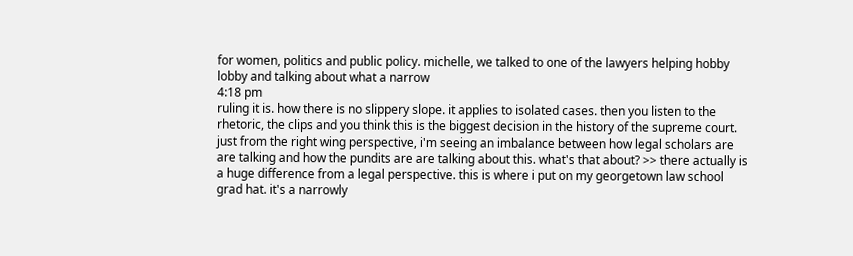for women, politics and public policy. michelle, we talked to one of the lawyers helping hobby lobby and talking about what a narrow
4:18 pm
ruling it is. how there is no slippery slope. it applies to isolated cases. then you listen to the rhetoric, the clips and you think this is the biggest decision in the history of the supreme court. just from the right wing perspective, i'm seeing an imbalance between how legal scholars are are talking and how the pundits are are talking about this. what's that about? >> there actually is a huge difference from a legal perspective. this is where i put on my georgetown law school grad hat. it's a narrowly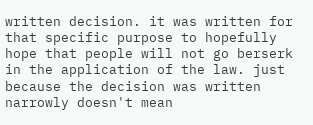written decision. it was written for that specific purpose to hopefully hope that people will not go berserk in the application of the law. just because the decision was written narrowly doesn't mean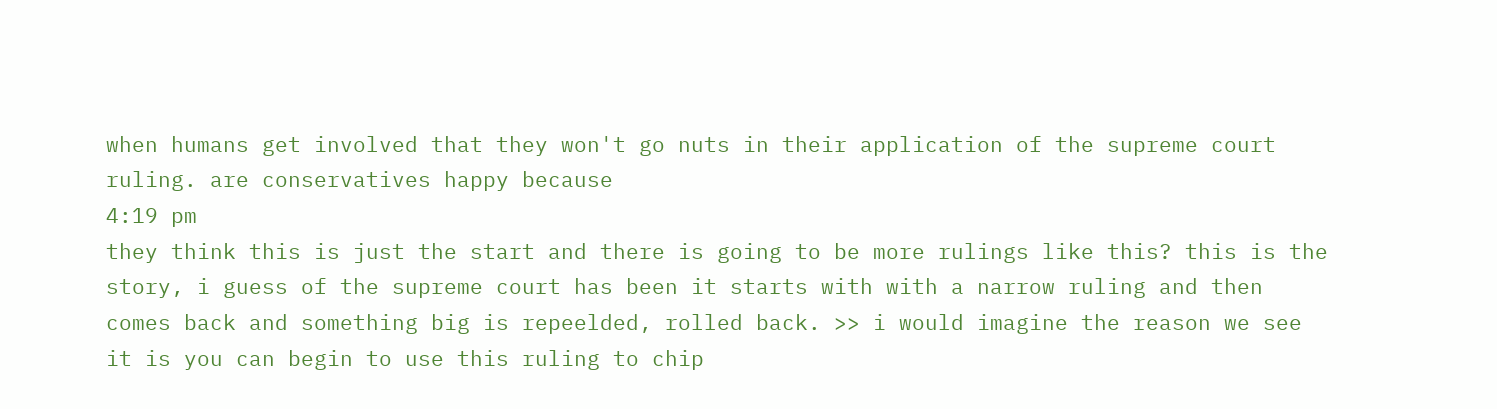when humans get involved that they won't go nuts in their application of the supreme court ruling. are conservatives happy because
4:19 pm
they think this is just the start and there is going to be more rulings like this? this is the story, i guess of the supreme court has been it starts with with a narrow ruling and then comes back and something big is repeelded, rolled back. >> i would imagine the reason we see it is you can begin to use this ruling to chip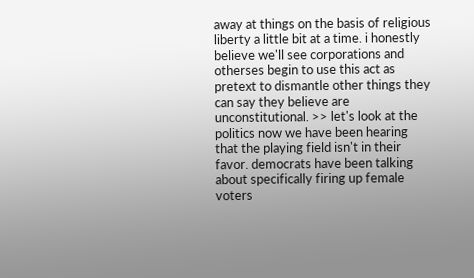away at things on the basis of religious liberty a little bit at a time. i honestly believe we'll see corporations and otherses begin to use this act as pretext to dismantle other things they can say they believe are unconstitutional. >> let's look at the politics now we have been hearing that the playing field isn't in their favor. democrats have been talking about specifically firing up female voters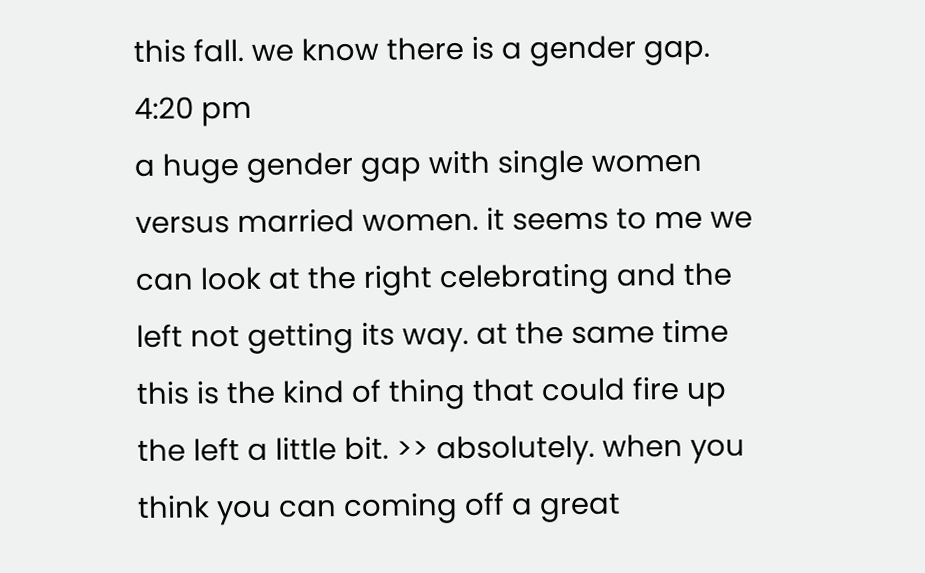this fall. we know there is a gender gap.
4:20 pm
a huge gender gap with single women versus married women. it seems to me we can look at the right celebrating and the left not getting its way. at the same time this is the kind of thing that could fire up the left a little bit. >> absolutely. when you think you can coming off a great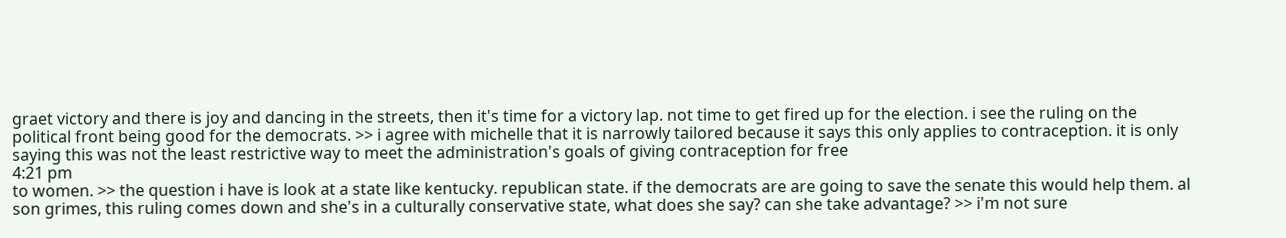graet victory and there is joy and dancing in the streets, then it's time for a victory lap. not time to get fired up for the election. i see the ruling on the political front being good for the democrats. >> i agree with michelle that it is narrowly tailored because it says this only applies to contraception. it is only saying this was not the least restrictive way to meet the administration's goals of giving contraception for free
4:21 pm
to women. >> the question i have is look at a state like kentucky. republican state. if the democrats are are going to save the senate this would help them. al son grimes, this ruling comes down and she's in a culturally conservative state, what does she say? can she take advantage? >> i'm not sure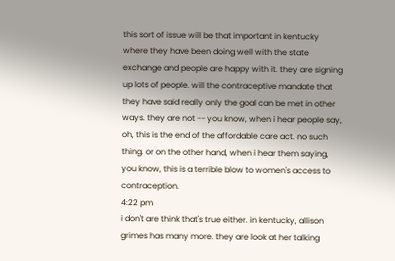this sort of issue will be that important in kentucky where they have been doing well with the state exchange and people are happy with it. they are signing up lots of people. will the contraceptive mandate that they have said really only the goal can be met in other ways. they are not -- you know, when i hear people say, oh, this is the end of the affordable care act. no such thing. or on the other hand, when i hear them saying, you know, this is a terrible blow to women's access to contraception.
4:22 pm
i don't are think that's true either. in kentucky, allison grimes has many more. they are look at her talking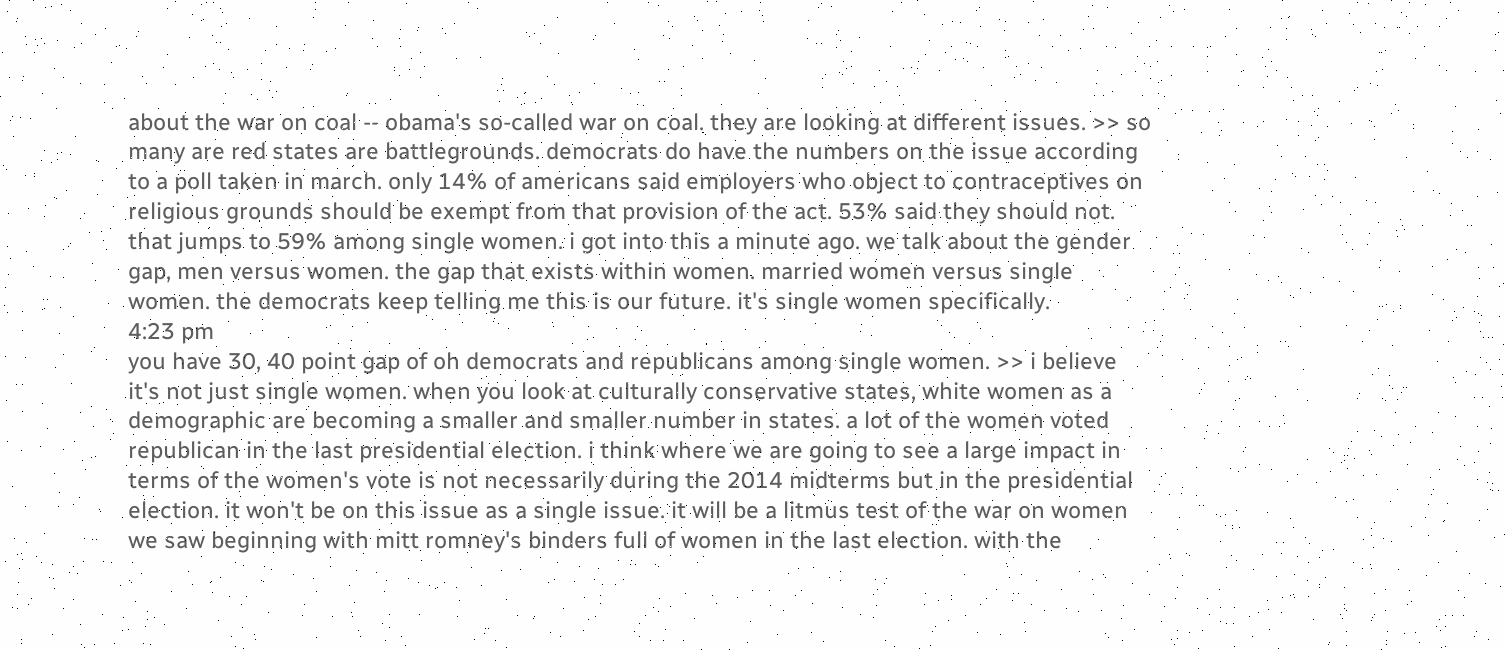about the war on coal -- obama's so-called war on coal. they are looking at different issues. >> so many are red states are battlegrounds. democrats do have the numbers on the issue according to a poll taken in march. only 14% of americans said employers who object to contraceptives on religious grounds should be exempt from that provision of the act. 53% said they should not. that jumps to 59% among single women. i got into this a minute ago. we talk about the gender gap, men versus women. the gap that exists within women. married women versus single women. the democrats keep telling me this is our future. it's single women specifically.
4:23 pm
you have 30, 40 point gap of oh democrats and republicans among single women. >> i believe it's not just single women. when you look at culturally conservative states, white women as a demographic are becoming a smaller and smaller number in states. a lot of the women voted republican in the last presidential election. i think where we are going to see a large impact in terms of the women's vote is not necessarily during the 2014 midterms but in the presidential election. it won't be on this issue as a single issue. it will be a litmus test of the war on women we saw beginning with mitt romney's binders full of women in the last election. with the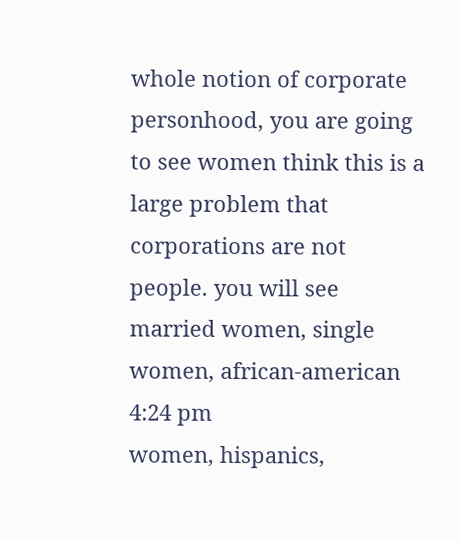whole notion of corporate personhood, you are going to see women think this is a large problem that corporations are not people. you will see married women, single women, african-american
4:24 pm
women, hispanics,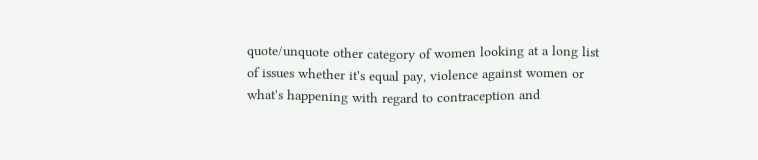quote/unquote other category of women looking at a long list of issues whether it's equal pay, violence against women or what's happening with regard to contraception and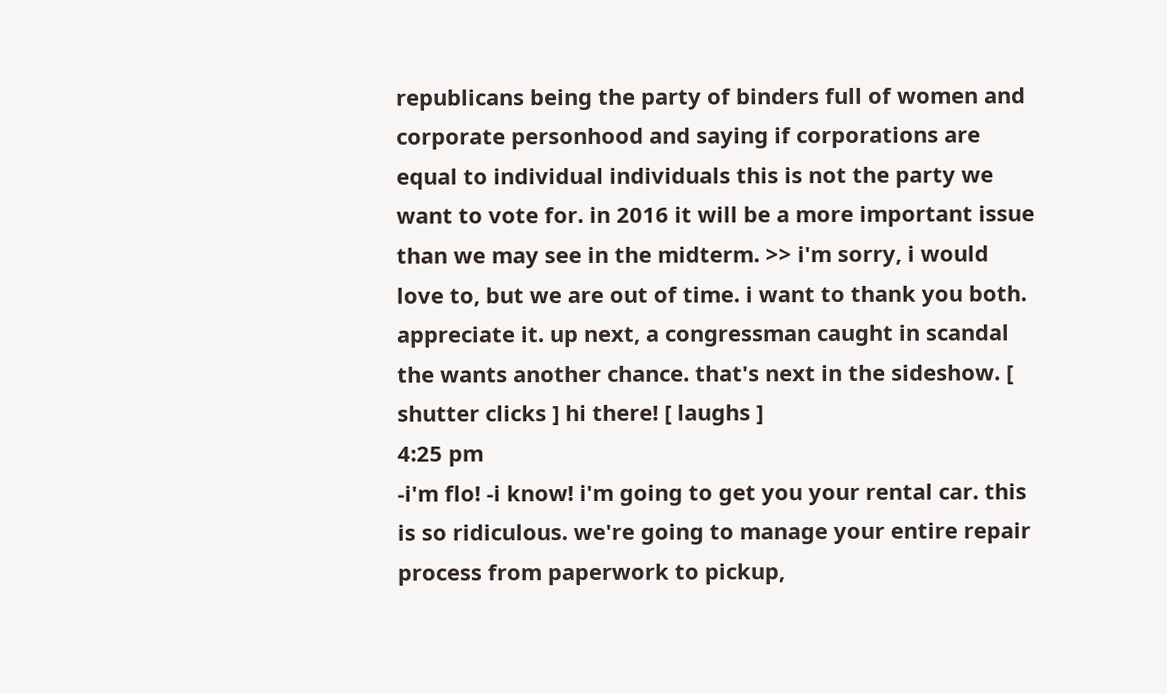republicans being the party of binders full of women and corporate personhood and saying if corporations are equal to individual individuals this is not the party we want to vote for. in 2016 it will be a more important issue than we may see in the midterm. >> i'm sorry, i would love to, but we are out of time. i want to thank you both. appreciate it. up next, a congressman caught in scandal the wants another chance. that's next in the sideshow. [ shutter clicks ] hi there! [ laughs ]
4:25 pm
-i'm flo! -i know! i'm going to get you your rental car. this is so ridiculous. we're going to manage your entire repair process from paperwork to pickup,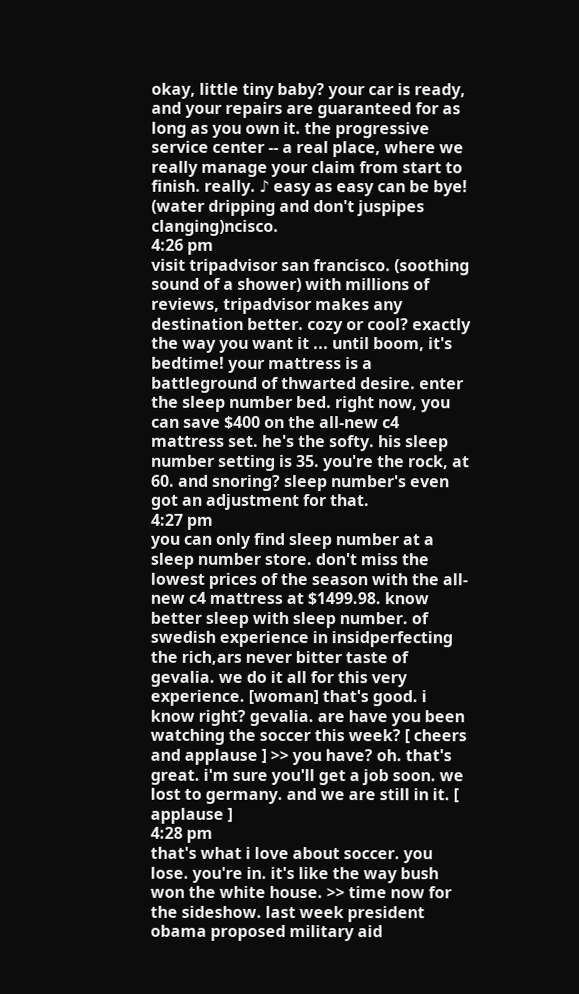okay, little tiny baby? your car is ready, and your repairs are guaranteed for as long as you own it. the progressive service center -- a real place, where we really manage your claim from start to finish. really. ♪ easy as easy can be bye! (water dripping and don't juspipes clanging)ncisco.
4:26 pm
visit tripadvisor san francisco. (soothing sound of a shower) with millions of reviews, tripadvisor makes any destination better. cozy or cool? exactly the way you want it ... until boom, it's bedtime! your mattress is a battleground of thwarted desire. enter the sleep number bed. right now, you can save $400 on the all-new c4 mattress set. he's the softy. his sleep number setting is 35. you're the rock, at 60. and snoring? sleep number's even got an adjustment for that.
4:27 pm
you can only find sleep number at a sleep number store. don't miss the lowest prices of the season with the all-new c4 mattress at $1499.98. know better sleep with sleep number. of swedish experience in insidperfecting the rich,ars never bitter taste of gevalia. we do it all for this very experience. [woman] that's good. i know right? gevalia. are have you been watching the soccer this week? [ cheers and applause ] >> you have? oh. that's great. i'm sure you'll get a job soon. we lost to germany. and we are still in it. [ applause ]
4:28 pm
that's what i love about soccer. you lose. you're in. it's like the way bush won the white house. >> time now for the sideshow. last week president obama proposed military aid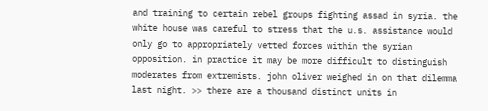and training to certain rebel groups fighting assad in syria. the white house was careful to stress that the u.s. assistance would only go to appropriately vetted forces within the syrian opposition. in practice it may be more difficult to distinguish moderates from extremists. john oliver weighed in on that dilemma last night. >> there are a thousand distinct units in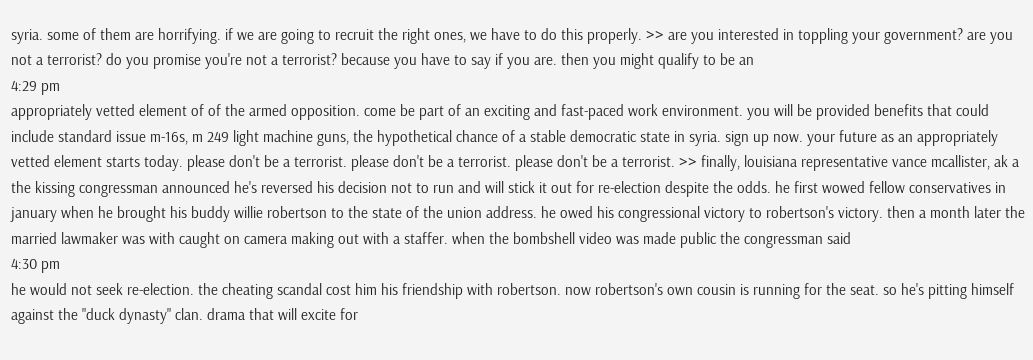syria. some of them are horrifying. if we are going to recruit the right ones, we have to do this properly. >> are you interested in toppling your government? are you not a terrorist? do you promise you're not a terrorist? because you have to say if you are. then you might qualify to be an
4:29 pm
appropriately vetted element of of the armed opposition. come be part of an exciting and fast-paced work environment. you will be provided benefits that could include standard issue m-16s, m 249 light machine guns, the hypothetical chance of a stable democratic state in syria. sign up now. your future as an appropriately vetted element starts today. please don't be a terrorist. please don't be a terrorist. please don't be a terrorist. >> finally, louisiana representative vance mcallister, ak a the kissing congressman announced he's reversed his decision not to run and will stick it out for re-election despite the odds. he first wowed fellow conservatives in january when he brought his buddy willie robertson to the state of the union address. he owed his congressional victory to robertson's victory. then a month later the married lawmaker was with caught on camera making out with a staffer. when the bombshell video was made public the congressman said
4:30 pm
he would not seek re-election. the cheating scandal cost him his friendship with robertson. now robertson's own cousin is running for the seat. so he's pitting himself against the "duck dynasty" clan. drama that will excite for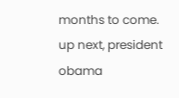months to come. up next, president obama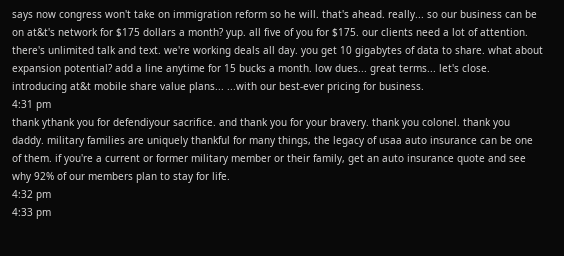says now congress won't take on immigration reform so he will. that's ahead. really... so our business can be on at&t's network for $175 dollars a month? yup. all five of you for $175. our clients need a lot of attention. there's unlimited talk and text. we're working deals all day. you get 10 gigabytes of data to share. what about expansion potential? add a line anytime for 15 bucks a month. low dues... great terms... let's close. introducing at&t mobile share value plans... ...with our best-ever pricing for business.
4:31 pm
thank ythank you for defendiyour sacrifice. and thank you for your bravery. thank you colonel. thank you daddy. military families are uniquely thankful for many things, the legacy of usaa auto insurance can be one of them. if you're a current or former military member or their family, get an auto insurance quote and see why 92% of our members plan to stay for life.
4:32 pm
4:33 pm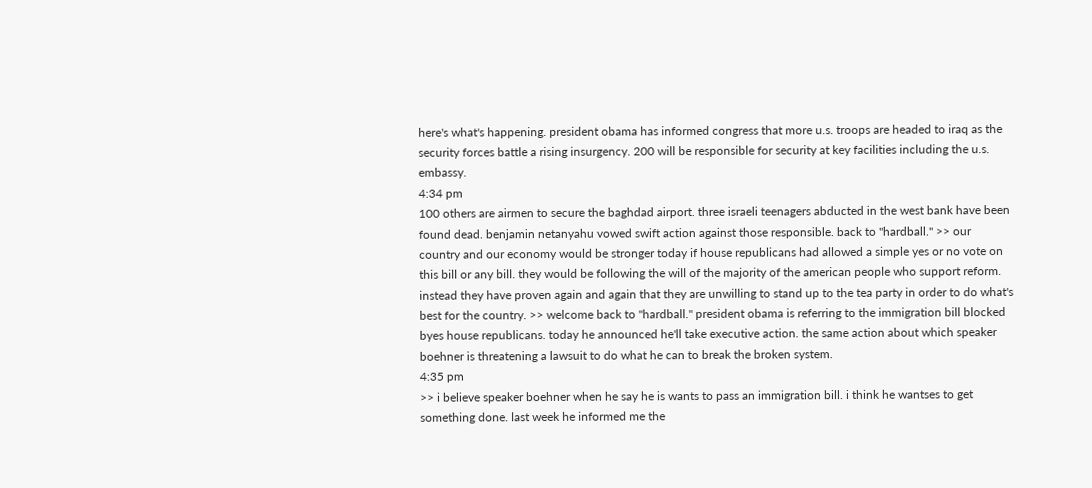here's what's happening. president obama has informed congress that more u.s. troops are headed to iraq as the security forces battle a rising insurgency. 200 will be responsible for security at key facilities including the u.s. embassy.
4:34 pm
100 others are airmen to secure the baghdad airport. three israeli teenagers abducted in the west bank have been found dead. benjamin netanyahu vowed swift action against those responsible. back to "hardball." >> our country and our economy would be stronger today if house republicans had allowed a simple yes or no vote on this bill or any bill. they would be following the will of the majority of the american people who support reform. instead they have proven again and again that they are unwilling to stand up to the tea party in order to do what's best for the country. >> welcome back to "hardball." president obama is referring to the immigration bill blocked byes house republicans. today he announced he'll take executive action. the same action about which speaker boehner is threatening a lawsuit to do what he can to break the broken system.
4:35 pm
>> i believe speaker boehner when he say he is wants to pass an immigration bill. i think he wantses to get something done. last week he informed me the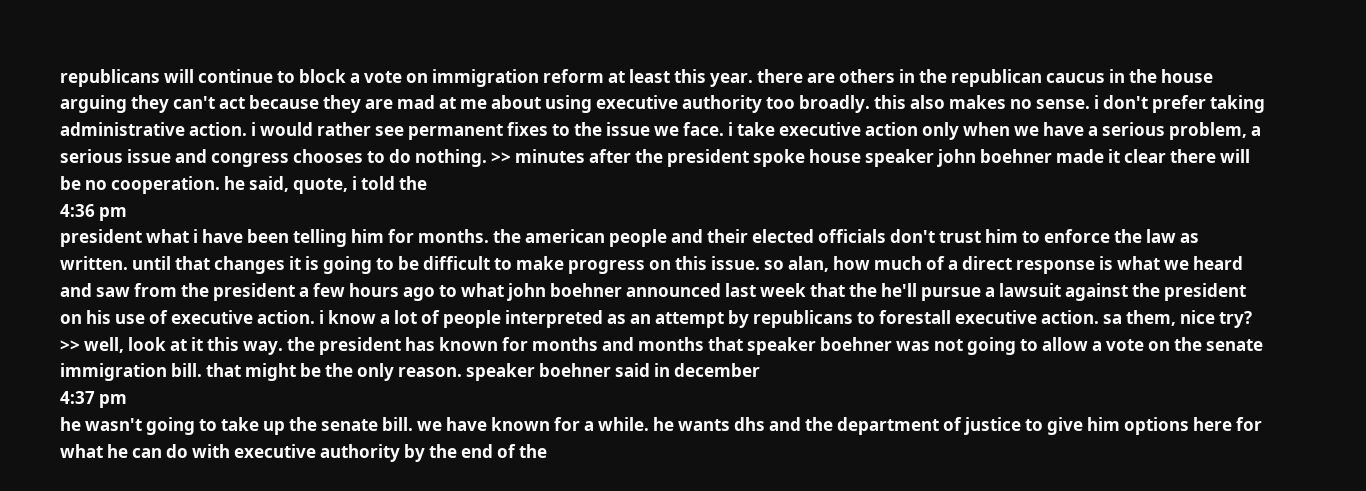republicans will continue to block a vote on immigration reform at least this year. there are others in the republican caucus in the house arguing they can't act because they are mad at me about using executive authority too broadly. this also makes no sense. i don't prefer taking administrative action. i would rather see permanent fixes to the issue we face. i take executive action only when we have a serious problem, a serious issue and congress chooses to do nothing. >> minutes after the president spoke house speaker john boehner made it clear there will be no cooperation. he said, quote, i told the
4:36 pm
president what i have been telling him for months. the american people and their elected officials don't trust him to enforce the law as written. until that changes it is going to be difficult to make progress on this issue. so alan, how much of a direct response is what we heard and saw from the president a few hours ago to what john boehner announced last week that the he'll pursue a lawsuit against the president on his use of executive action. i know a lot of people interpreted as an attempt by republicans to forestall executive action. sa them, nice try? >> well, look at it this way. the president has known for months and months that speaker boehner was not going to allow a vote on the senate immigration bill. that might be the only reason. speaker boehner said in december
4:37 pm
he wasn't going to take up the senate bill. we have known for a while. he wants dhs and the department of justice to give him options here for what he can do with executive authority by the end of the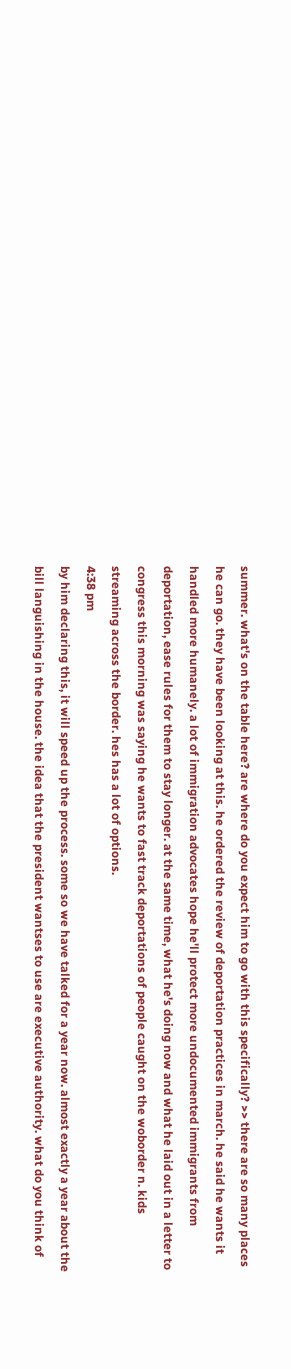summer. what's on the table here? are where do you expect him to go with this specifically? >> there are so many places he can go. they have been looking at this. he ordered the review of deportation practices in march. he said he wants it handled more humanely. a lot of immigration advocates hope he'll protect more undocumented immigrants from deportation, ease rules for them to stay longer. at the same time, what he's doing now and what he laid out in a letter to congress this morning was saying he wants to fast track deportations of people caught on the woborder n. kids streaming across the border. hes has a lot of options.
4:38 pm
by him declaring this, it will speed up the process. some so we have talked for a year now. almost exactly a year about the bill languishing in the house. the idea that the president wantses to use are executive authority. what do you think of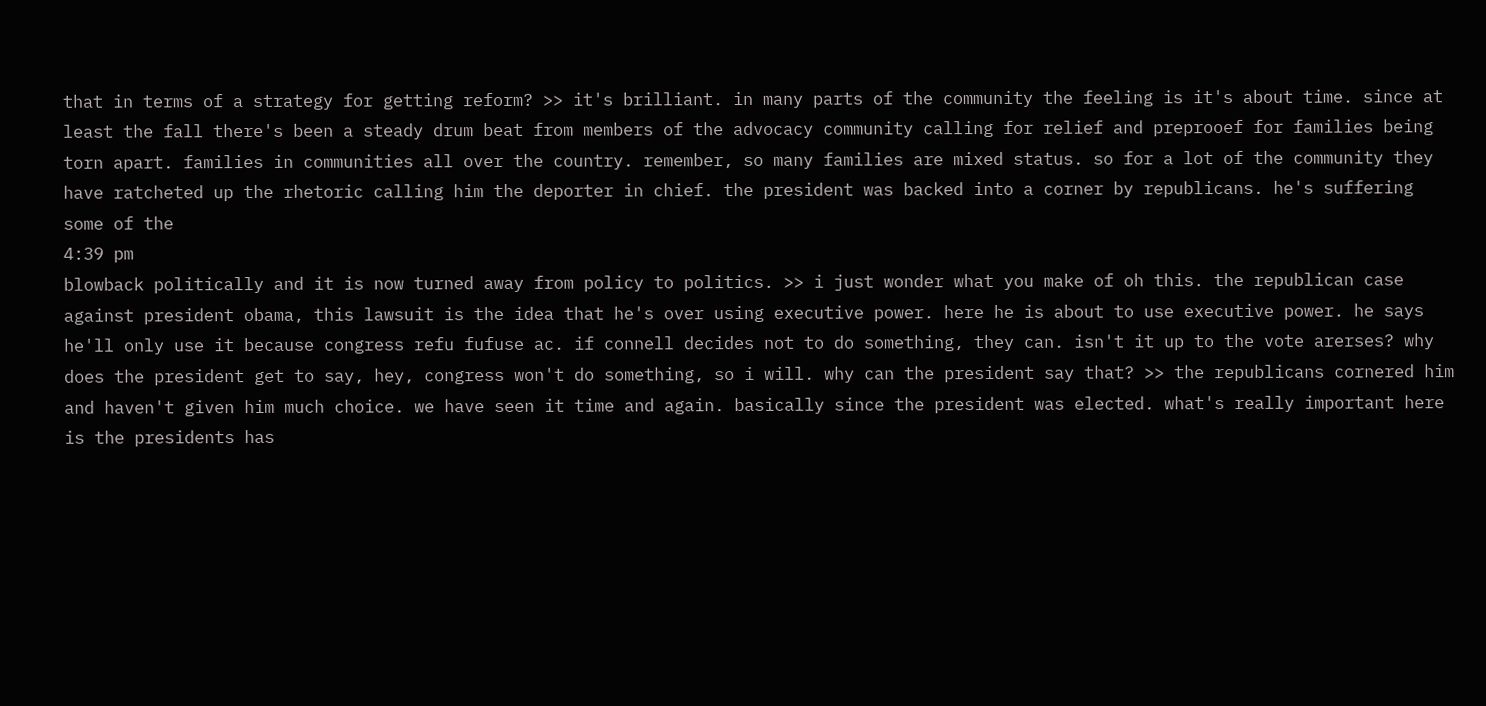that in terms of a strategy for getting reform? >> it's brilliant. in many parts of the community the feeling is it's about time. since at least the fall there's been a steady drum beat from members of the advocacy community calling for relief and preprooef for families being torn apart. families in communities all over the country. remember, so many families are mixed status. so for a lot of the community they have ratcheted up the rhetoric calling him the deporter in chief. the president was backed into a corner by republicans. he's suffering some of the
4:39 pm
blowback politically and it is now turned away from policy to politics. >> i just wonder what you make of oh this. the republican case against president obama, this lawsuit is the idea that he's over using executive power. here he is about to use executive power. he says he'll only use it because congress refu fufuse ac. if connell decides not to do something, they can. isn't it up to the vote arerses? why does the president get to say, hey, congress won't do something, so i will. why can the president say that? >> the republicans cornered him and haven't given him much choice. we have seen it time and again. basically since the president was elected. what's really important here is the presidents has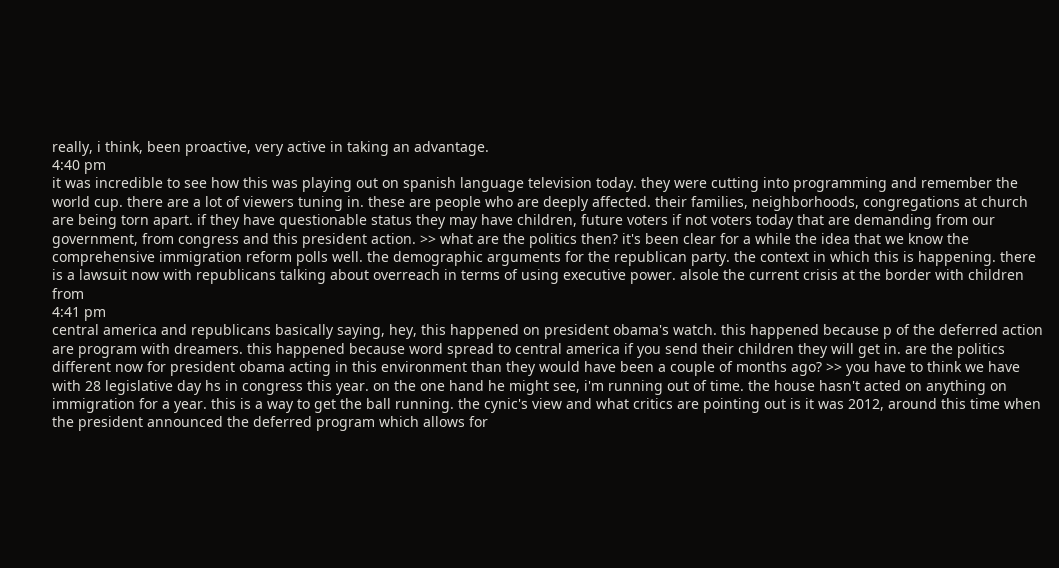really, i think, been proactive, very active in taking an advantage.
4:40 pm
it was incredible to see how this was playing out on spanish language television today. they were cutting into programming and remember the world cup. there are a lot of viewers tuning in. these are people who are deeply affected. their families, neighborhoods, congregations at church are being torn apart. if they have questionable status they may have children, future voters if not voters today that are demanding from our government, from congress and this president action. >> what are the politics then? it's been clear for a while the idea that we know the comprehensive immigration reform polls well. the demographic arguments for the republican party. the context in which this is happening. there is a lawsuit now with republicans talking about overreach in terms of using executive power. alsole the current crisis at the border with children from
4:41 pm
central america and republicans basically saying, hey, this happened on president obama's watch. this happened because p of the deferred action are program with dreamers. this happened because word spread to central america if you send their children they will get in. are the politics different now for president obama acting in this environment than they would have been a couple of months ago? >> you have to think we have with 28 legislative day hs in congress this year. on the one hand he might see, i'm running out of time. the house hasn't acted on anything on immigration for a year. this is a way to get the ball running. the cynic's view and what critics are pointing out is it was 2012, around this time when the president announced the deferred program which allows for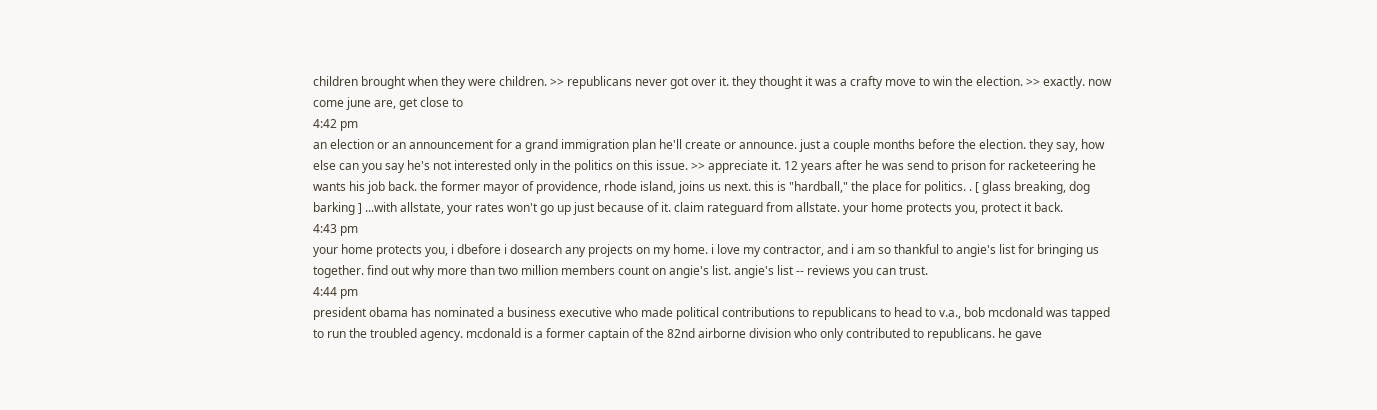children brought when they were children. >> republicans never got over it. they thought it was a crafty move to win the election. >> exactly. now come june are, get close to
4:42 pm
an election or an announcement for a grand immigration plan he'll create or announce. just a couple months before the election. they say, how else can you say he's not interested only in the politics on this issue. >> appreciate it. 12 years after he was send to prison for racketeering he wants his job back. the former mayor of providence, rhode island, joins us next. this is "hardball," the place for politics. . [ glass breaking, dog barking ] ...with allstate, your rates won't go up just because of it. claim rateguard from allstate. your home protects you, protect it back.
4:43 pm
your home protects you, i dbefore i dosearch any projects on my home. i love my contractor, and i am so thankful to angie's list for bringing us together. find out why more than two million members count on angie's list. angie's list -- reviews you can trust.
4:44 pm
president obama has nominated a business executive who made political contributions to republicans to head to v.a., bob mcdonald was tapped to run the troubled agency. mcdonald is a former captain of the 82nd airborne division who only contributed to republicans. he gave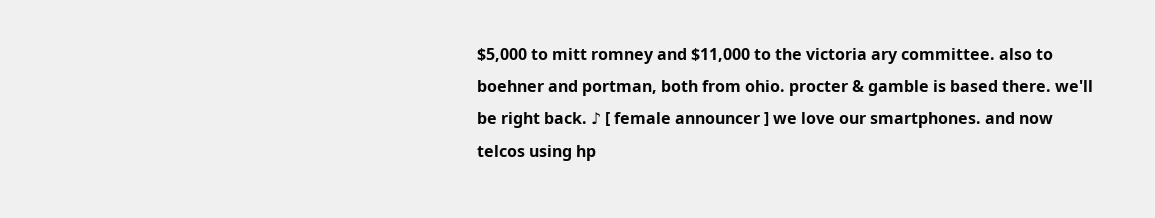$5,000 to mitt romney and $11,000 to the victoria ary committee. also to boehner and portman, both from ohio. procter & gamble is based there. we'll be right back. ♪ [ female announcer ] we love our smartphones. and now telcos using hp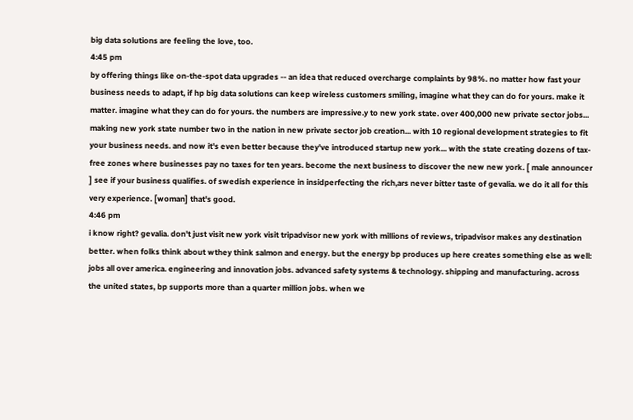big data solutions are feeling the love, too.
4:45 pm
by offering things like on-the-spot data upgrades -- an idea that reduced overcharge complaints by 98%. no matter how fast your business needs to adapt, if hp big data solutions can keep wireless customers smiling, imagine what they can do for yours. make it matter. imagine what they can do for yours. the numbers are impressive.y to new york state. over 400,000 new private sector jobs... making new york state number two in the nation in new private sector job creation... with 10 regional development strategies to fit your business needs. and now it's even better because they've introduced startup new york... with the state creating dozens of tax-free zones where businesses pay no taxes for ten years. become the next business to discover the new new york. [ male announcer ] see if your business qualifies. of swedish experience in insidperfecting the rich,ars never bitter taste of gevalia. we do it all for this very experience. [woman] that's good.
4:46 pm
i know right? gevalia. don't just visit new york visit tripadvisor new york with millions of reviews, tripadvisor makes any destination better. when folks think about wthey think salmon and energy. but the energy bp produces up here creates something else as well: jobs all over america. engineering and innovation jobs. advanced safety systems & technology. shipping and manufacturing. across the united states, bp supports more than a quarter million jobs. when we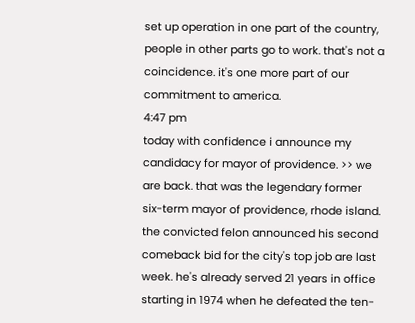set up operation in one part of the country, people in other parts go to work. that's not a coincidence. it's one more part of our commitment to america.
4:47 pm
today with confidence i announce my candidacy for mayor of providence. >> we are back. that was the legendary former six-term mayor of providence, rhode island. the convicted felon announced his second comeback bid for the city's top job are last week. he's already served 21 years in office starting in 1974 when he defeated the ten-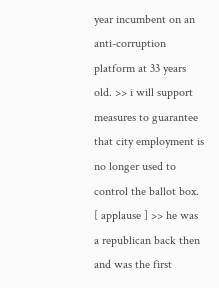year incumbent on an anti-corruption platform at 33 years old. >> i will support measures to guarantee that city employment is no longer used to control the ballot box. [ applause ] >> he was a republican back then and was the first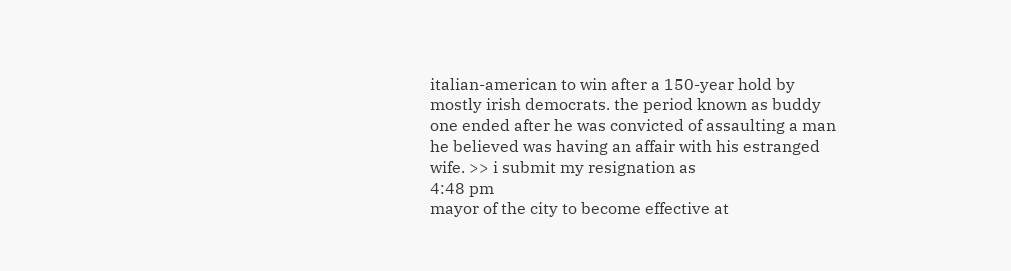italian-american to win after a 150-year hold by mostly irish democrats. the period known as buddy one ended after he was convicted of assaulting a man he believed was having an affair with his estranged wife. >> i submit my resignation as
4:48 pm
mayor of the city to become effective at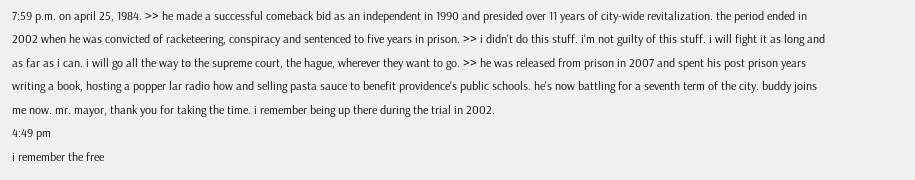7:59 p.m. on april 25, 1984. >> he made a successful comeback bid as an independent in 1990 and presided over 11 years of city-wide revitalization. the period ended in 2002 when he was convicted of racketeering, conspiracy and sentenced to five years in prison. >> i didn't do this stuff. i'm not guilty of this stuff. i will fight it as long and as far as i can. i will go all the way to the supreme court, the hague, wherever they want to go. >> he was released from prison in 2007 and spent his post prison years writing a book, hosting a popper lar radio how and selling pasta sauce to benefit providence's public schools. he's now battling for a seventh term of the city. buddy joins me now. mr. mayor, thank you for taking the time. i remember being up there during the trial in 2002.
4:49 pm
i remember the free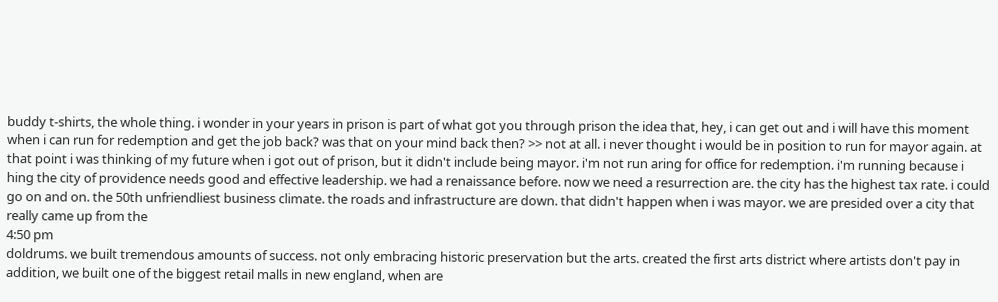buddy t-shirts, the whole thing. i wonder in your years in prison is part of what got you through prison the idea that, hey, i can get out and i will have this moment when i can run for redemption and get the job back? was that on your mind back then? >> not at all. i never thought i would be in position to run for mayor again. at that point i was thinking of my future when i got out of prison, but it didn't include being mayor. i'm not run aring for office for redemption. i'm running because i hing the city of providence needs good and effective leadership. we had a renaissance before. now we need a resurrection are. the city has the highest tax rate. i could go on and on. the 50th unfriendliest business climate. the roads and infrastructure are down. that didn't happen when i was mayor. we are presided over a city that really came up from the
4:50 pm
doldrums. we built tremendous amounts of success. not only embracing historic preservation but the arts. created the first arts district where artists don't pay in addition, we built one of the biggest retail malls in new england, when are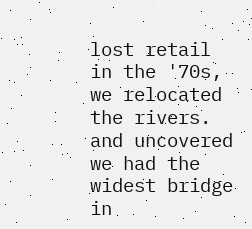lost retail in the '70s, we relocated the rivers. and uncovered we had the widest bridge in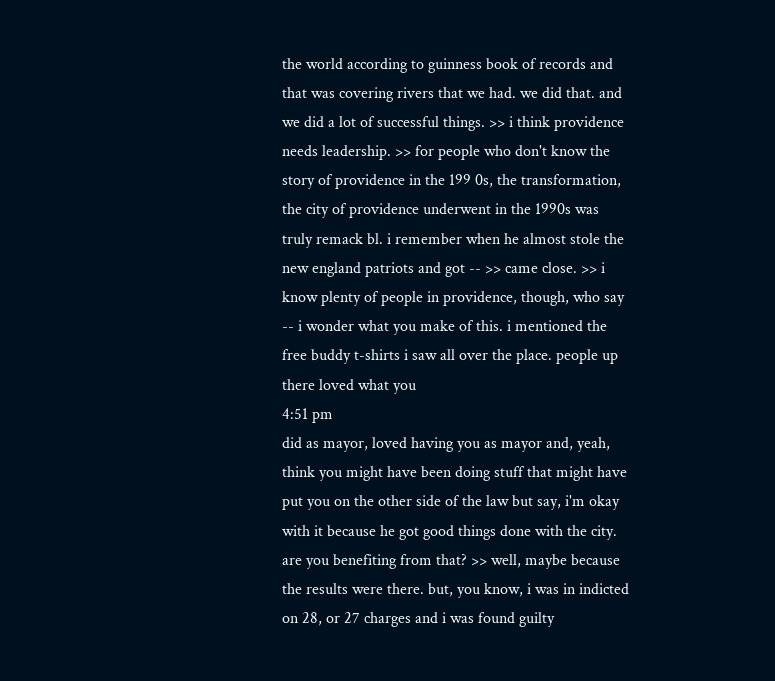the world according to guinness book of records and that was covering rivers that we had. we did that. and we did a lot of successful things. >> i think providence needs leadership. >> for people who don't know the story of providence in the 199 0s, the transformation, the city of providence underwent in the 1990s was truly remack bl. i remember when he almost stole the new england patriots and got -- >> came close. >> i know plenty of people in providence, though, who say -- i wonder what you make of this. i mentioned the free buddy t-shirts i saw all over the place. people up there loved what you
4:51 pm
did as mayor, loved having you as mayor and, yeah, think you might have been doing stuff that might have put you on the other side of the law but say, i'm okay with it because he got good things done with the city. are you benefiting from that? >> well, maybe because the results were there. but, you know, i was in indicted on 28, or 27 charges and i was found guilty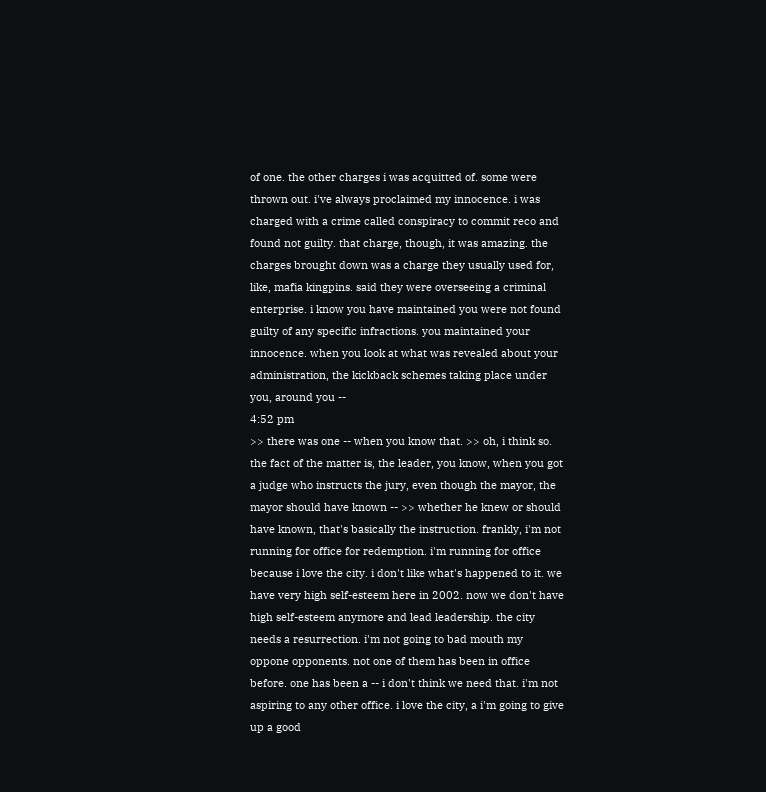of one. the other charges i was acquitted of. some were thrown out. i've always proclaimed my innocence. i was charged with a crime called conspiracy to commit reco and found not guilty. that charge, though, it was amazing. the charges brought down was a charge they usually used for, like, mafia kingpins. said they were overseeing a criminal enterprise. i know you have maintained you were not found guilty of any specific infractions. you maintained your innocence. when you look at what was revealed about your administration, the kickback schemes taking place under you, around you --
4:52 pm
>> there was one -- when you know that. >> oh, i think so. the fact of the matter is, the leader, you know, when you got a judge who instructs the jury, even though the mayor, the mayor should have known -- >> whether he knew or should have known, that's basically the instruction. frankly, i'm not running for office for redemption. i'm running for office because i love the city. i don't like what's happened to it. we have very high self-esteem here in 2002. now we don't have high self-esteem anymore and lead leadership. the city needs a resurrection. i'm not going to bad mouth my oppone opponents. not one of them has been in office before. one has been a -- i don't think we need that. i'm not aspiring to any other office. i love the city, a i'm going to give up a good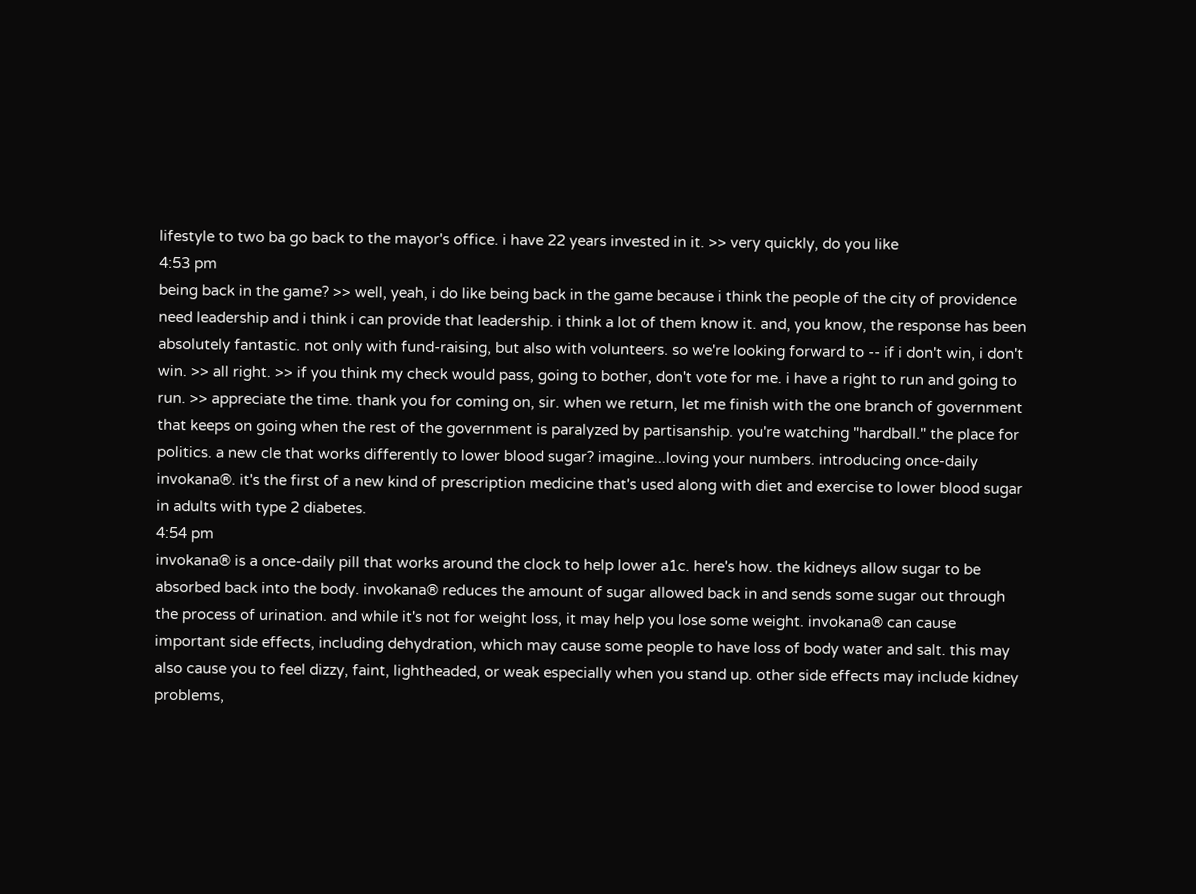lifestyle to two ba go back to the mayor's office. i have 22 years invested in it. >> very quickly, do you like
4:53 pm
being back in the game? >> well, yeah, i do like being back in the game because i think the people of the city of providence need leadership and i think i can provide that leadership. i think a lot of them know it. and, you know, the response has been absolutely fantastic. not only with fund-raising, but also with volunteers. so we're looking forward to -- if i don't win, i don't win. >> all right. >> if you think my check would pass, going to bother, don't vote for me. i have a right to run and going to run. >> appreciate the time. thank you for coming on, sir. when we return, let me finish with the one branch of government that keeps on going when the rest of the government is paralyzed by partisanship. you're watching "hardball." the place for politics. a new cle that works differently to lower blood sugar? imagine...loving your numbers. introducing once-daily invokana®. it's the first of a new kind of prescription medicine that's used along with diet and exercise to lower blood sugar in adults with type 2 diabetes.
4:54 pm
invokana® is a once-daily pill that works around the clock to help lower a1c. here's how. the kidneys allow sugar to be absorbed back into the body. invokana® reduces the amount of sugar allowed back in and sends some sugar out through the process of urination. and while it's not for weight loss, it may help you lose some weight. invokana® can cause important side effects, including dehydration, which may cause some people to have loss of body water and salt. this may also cause you to feel dizzy, faint, lightheaded, or weak especially when you stand up. other side effects may include kidney problems,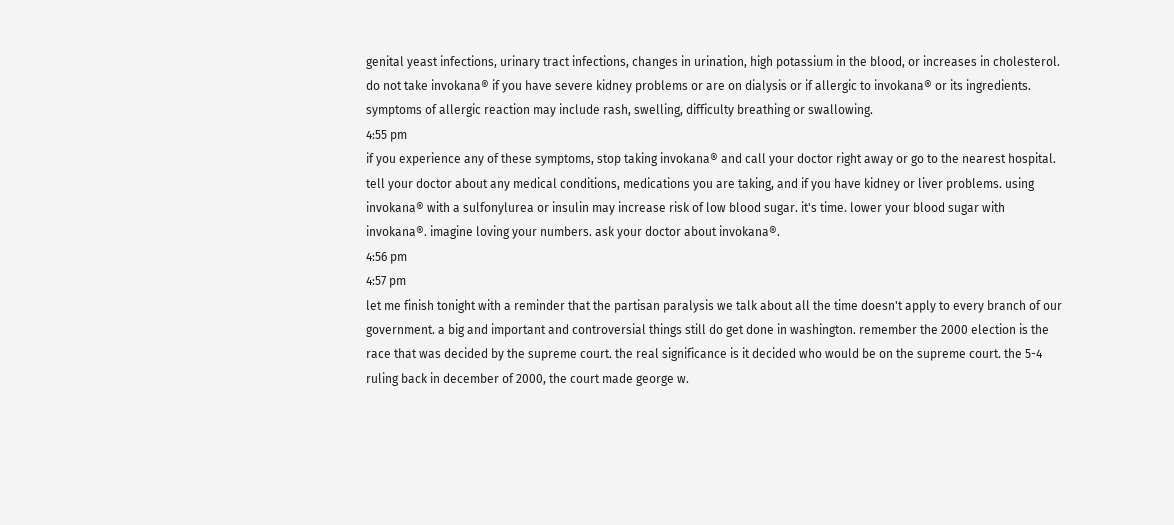genital yeast infections, urinary tract infections, changes in urination, high potassium in the blood, or increases in cholesterol. do not take invokana® if you have severe kidney problems or are on dialysis or if allergic to invokana® or its ingredients. symptoms of allergic reaction may include rash, swelling, difficulty breathing or swallowing.
4:55 pm
if you experience any of these symptoms, stop taking invokana® and call your doctor right away or go to the nearest hospital. tell your doctor about any medical conditions, medications you are taking, and if you have kidney or liver problems. using invokana® with a sulfonylurea or insulin may increase risk of low blood sugar. it's time. lower your blood sugar with invokana®. imagine loving your numbers. ask your doctor about invokana®.
4:56 pm
4:57 pm
let me finish tonight with a reminder that the partisan paralysis we talk about all the time doesn't apply to every branch of our government. a big and important and controversial things still do get done in washington. remember the 2000 election is the race that was decided by the supreme court. the real significance is it decided who would be on the supreme court. the 5-4 ruling back in december of 2000, the court made george w.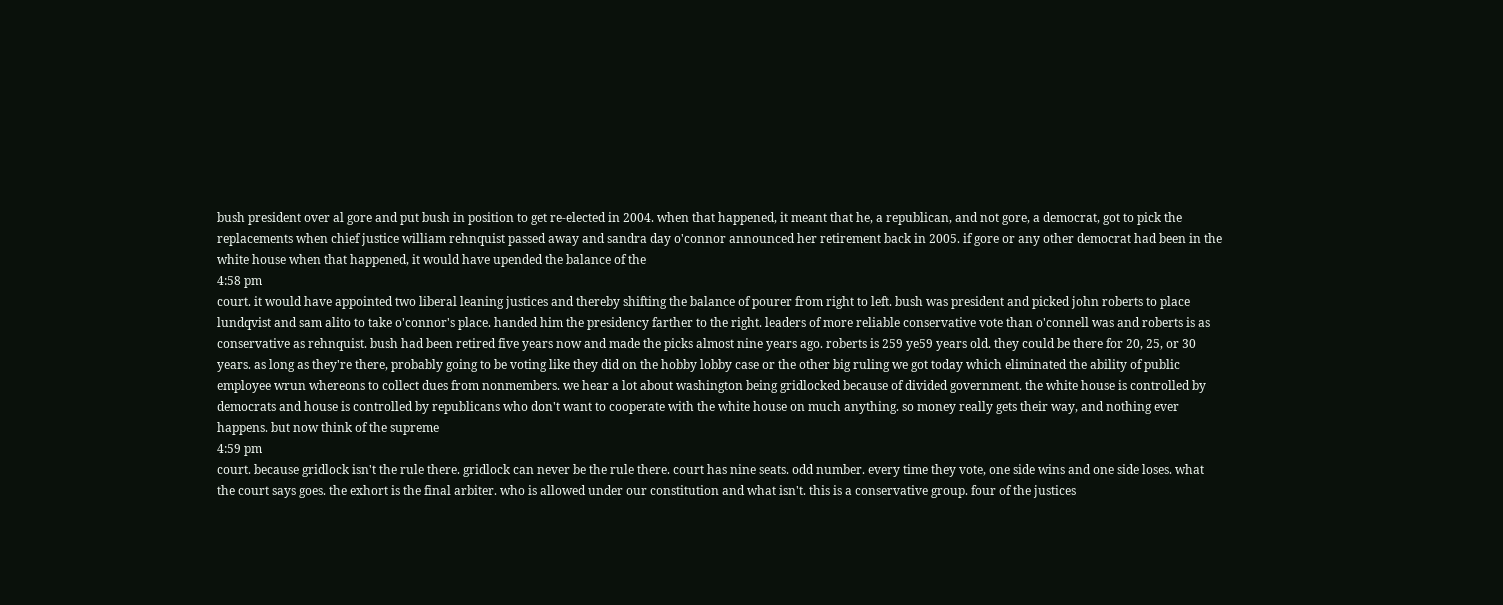bush president over al gore and put bush in position to get re-elected in 2004. when that happened, it meant that he, a republican, and not gore, a democrat, got to pick the replacements when chief justice william rehnquist passed away and sandra day o'connor announced her retirement back in 2005. if gore or any other democrat had been in the white house when that happened, it would have upended the balance of the
4:58 pm
court. it would have appointed two liberal leaning justices and thereby shifting the balance of pourer from right to left. bush was president and picked john roberts to place lundqvist and sam alito to take o'connor's place. handed him the presidency farther to the right. leaders of more reliable conservative vote than o'connell was and roberts is as conservative as rehnquist. bush had been retired five years now and made the picks almost nine years ago. roberts is 259 ye59 years old. they could be there for 20, 25, or 30 years. as long as they're there, probably going to be voting like they did on the hobby lobby case or the other big ruling we got today which eliminated the ability of public employee wrun whereons to collect dues from nonmembers. we hear a lot about washington being gridlocked because of divided government. the white house is controlled by democrats and house is controlled by republicans who don't want to cooperate with the white house on much anything. so money really gets their way, and nothing ever happens. but now think of the supreme
4:59 pm
court. because gridlock isn't the rule there. gridlock can never be the rule there. court has nine seats. odd number. every time they vote, one side wins and one side loses. what the court says goes. the exhort is the final arbiter. who is allowed under our constitution and what isn't. this is a conservative group. four of the justices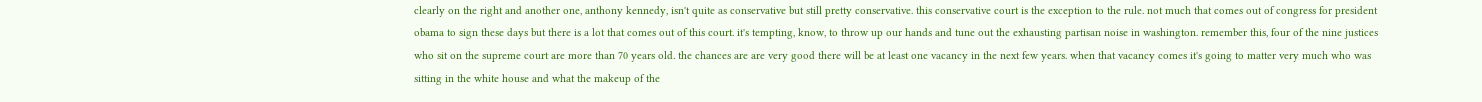clearly on the right and another one, anthony kennedy, isn't quite as conservative but still pretty conservative. this conservative court is the exception to the rule. not much that comes out of congress for president obama to sign these days but there is a lot that comes out of this court. it's tempting, know, to throw up our hands and tune out the exhausting partisan noise in washington. remember this, four of the nine justices who sit on the supreme court are more than 70 years old. the chances are are very good there will be at least one vacancy in the next few years. when that vacancy comes it's going to matter very much who was sitting in the white house and what the makeup of the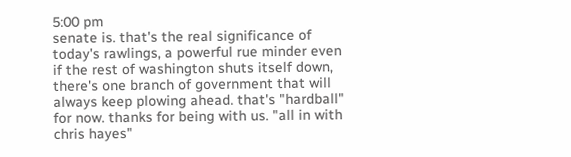5:00 pm
senate is. that's the real significance of today's rawlings, a powerful rue minder even if the rest of washington shuts itself down, there's one branch of government that will always keep plowing ahead. that's "hardball" for now. thanks for being with us. "all in with chris hayes"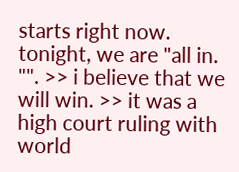starts right now. tonight, we are "all in. "". >> i believe that we will win. >> it was a high court ruling with world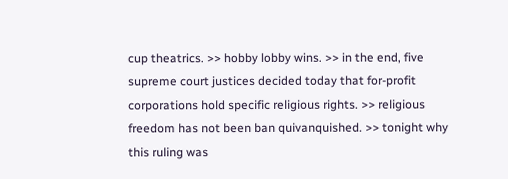cup theatrics. >> hobby lobby wins. >> in the end, five supreme court justices decided today that for-profit corporations hold specific religious rights. >> religious freedom has not been ban quivanquished. >> tonight why this ruling was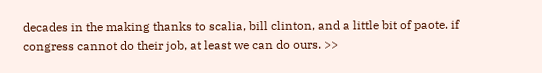decades in the making thanks to scalia, bill clinton, and a little bit of paote. if congress cannot do their job, at least we can do ours. >>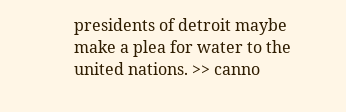presidents of detroit maybe make a plea for water to the united nations. >> canno